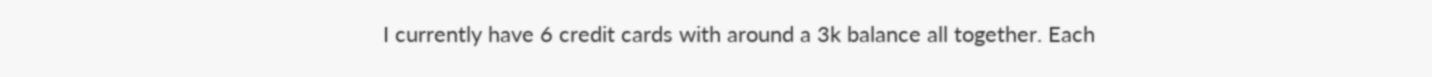I currently have 6 credit cards with around a 3k balance all together. Each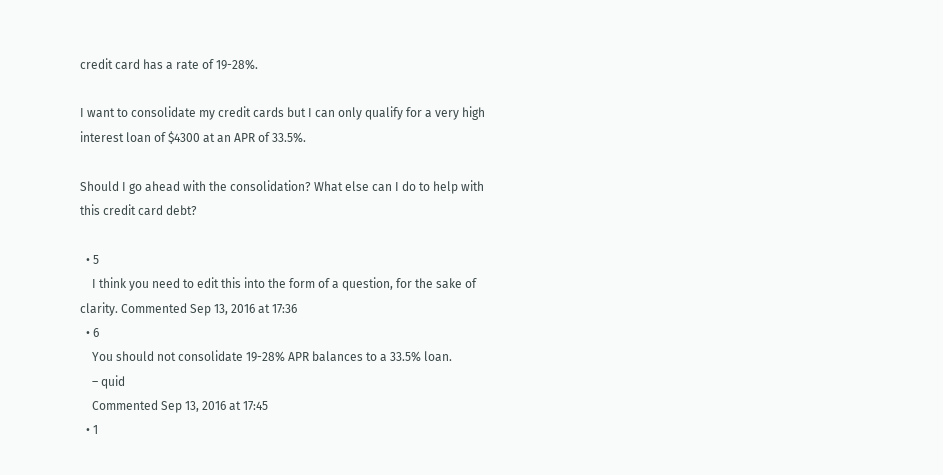credit card has a rate of 19-28%.

I want to consolidate my credit cards but I can only qualify for a very high interest loan of $4300 at an APR of 33.5%.

Should I go ahead with the consolidation? What else can I do to help with this credit card debt?

  • 5
    I think you need to edit this into the form of a question, for the sake of clarity. Commented Sep 13, 2016 at 17:36
  • 6
    You should not consolidate 19-28% APR balances to a 33.5% loan.
    – quid
    Commented Sep 13, 2016 at 17:45
  • 1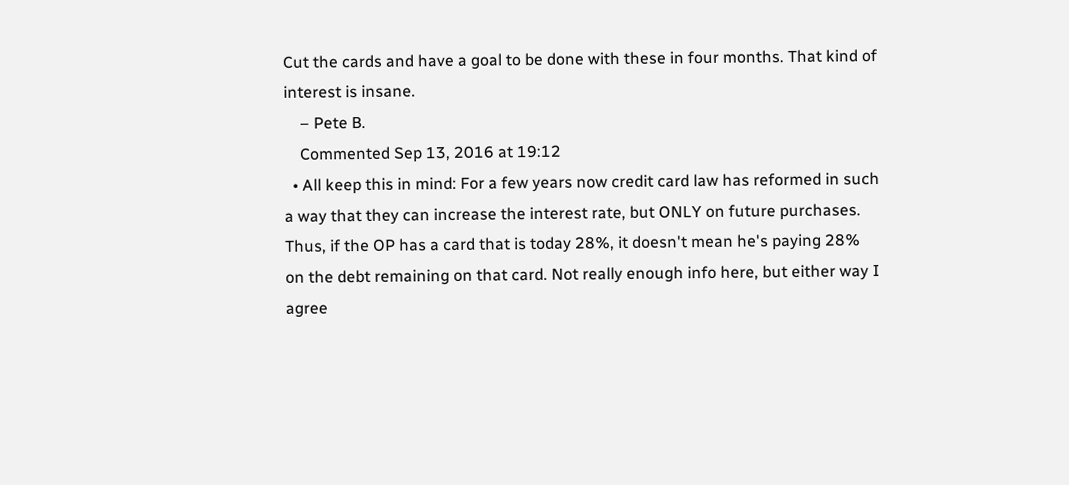Cut the cards and have a goal to be done with these in four months. That kind of interest is insane.
    – Pete B.
    Commented Sep 13, 2016 at 19:12
  • All keep this in mind: For a few years now credit card law has reformed in such a way that they can increase the interest rate, but ONLY on future purchases. Thus, if the OP has a card that is today 28%, it doesn't mean he's paying 28% on the debt remaining on that card. Not really enough info here, but either way I agree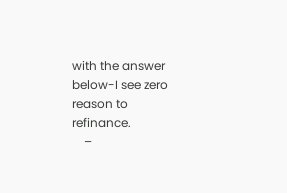with the answer below-I see zero reason to refinance.
    –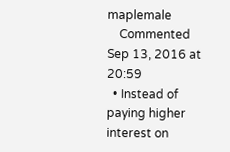maplemale
    Commented Sep 13, 2016 at 20:59
  • Instead of paying higher interest on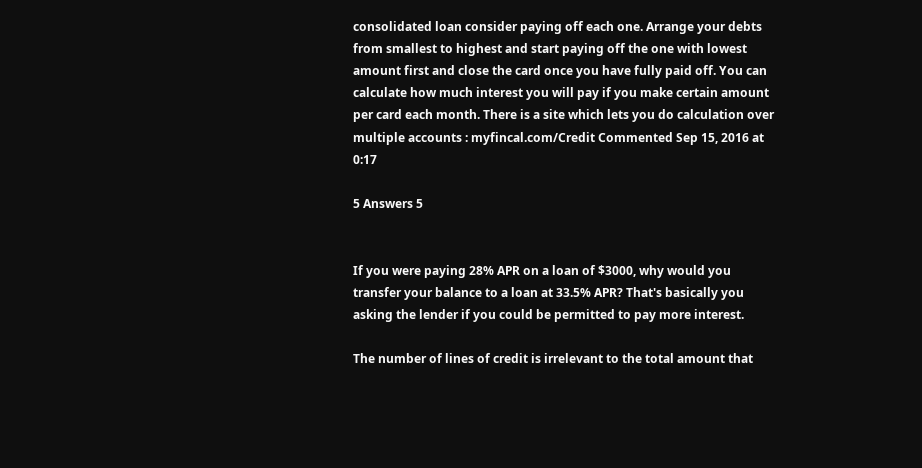consolidated loan consider paying off each one. Arrange your debts from smallest to highest and start paying off the one with lowest amount first and close the card once you have fully paid off. You can calculate how much interest you will pay if you make certain amount per card each month. There is a site which lets you do calculation over multiple accounts : myfincal.com/Credit Commented Sep 15, 2016 at 0:17

5 Answers 5


If you were paying 28% APR on a loan of $3000, why would you transfer your balance to a loan at 33.5% APR? That's basically you asking the lender if you could be permitted to pay more interest.

The number of lines of credit is irrelevant to the total amount that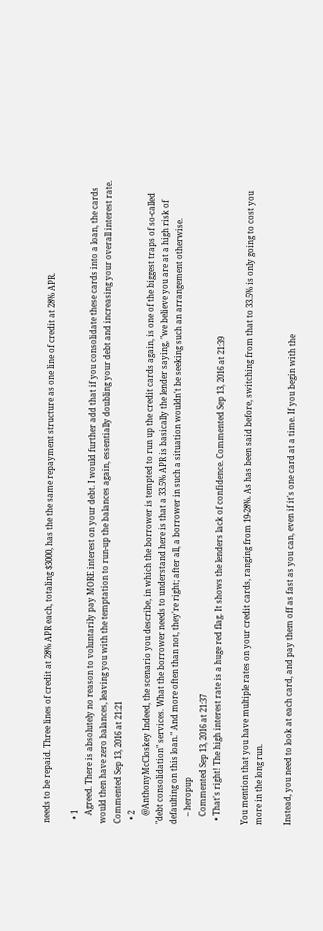needs to be repaid. Three lines of credit at 28% APR each, totaling $3000, has the the same repayment structure as one line of credit at 28% APR.

  • 1
    Agreed. There is absolutely no reason to voluntarily pay MORE interest on your debt. I would further add that if you consolidate these cards into a loan, the cards would then have zero balances, leaving you with the temptation to run-up the balances again, essentially doubling your debt and increasing your overall interest rate. Commented Sep 13, 2016 at 21:21
  • 2
    @AnthonyMcCloskey Indeed, the scenario you describe, in which the borrower is tempted to run up the credit cards again, is one of the biggest traps of so-called "debt consolidation" services. What the borrower needs to understand here is that a 33.5% APR is basically the lender saying, "we believe you are at a high risk of defaulting on this loan." And more often than not, they're right; after all, a borrower in such a situation wouldn't be seeking such an arrangement otherwise.
    – heropup
    Commented Sep 13, 2016 at 21:37
  • That's right! The high interest rate is a huge red flag. It shows the lenders lack of confidence. Commented Sep 13, 2016 at 21:39

You mention that you have multiple rates on your credit cards, ranging from 19-28%. As has been said before, switching from that to 33.5% is only going to cost you more in the long run.

Instead, you need to look at each card, and pay them off as fast as you can, even if it's one card at a time. If you begin with the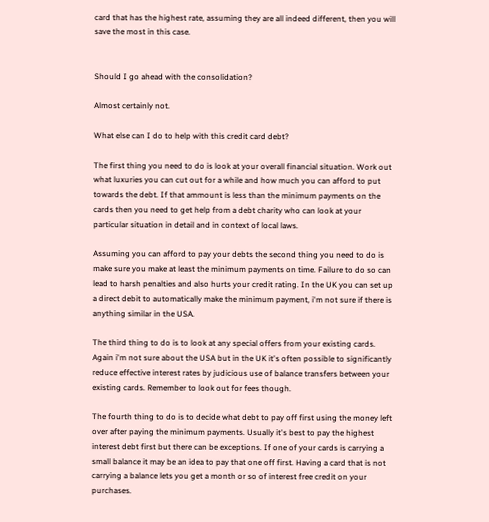card that has the highest rate, assuming they are all indeed different, then you will save the most in this case.


Should I go ahead with the consolidation?

Almost certainly not.

What else can I do to help with this credit card debt?

The first thing you need to do is look at your overall financial situation. Work out what luxuries you can cut out for a while and how much you can afford to put towards the debt. If that ammount is less than the minimum payments on the cards then you need to get help from a debt charity who can look at your particular situation in detail and in context of local laws.

Assuming you can afford to pay your debts the second thing you need to do is make sure you make at least the minimum payments on time. Failure to do so can lead to harsh penalties and also hurts your credit rating. In the UK you can set up a direct debit to automatically make the minimum payment, i'm not sure if there is anything similar in the USA.

The third thing to do is to look at any special offers from your existing cards. Again i'm not sure about the USA but in the UK it's often possible to significantly reduce effective interest rates by judicious use of balance transfers between your existing cards. Remember to look out for fees though.

The fourth thing to do is to decide what debt to pay off first using the money left over after paying the minimum payments. Usually it's best to pay the highest interest debt first but there can be exceptions. If one of your cards is carrying a small balance it may be an idea to pay that one off first. Having a card that is not carrying a balance lets you get a month or so of interest free credit on your purchases.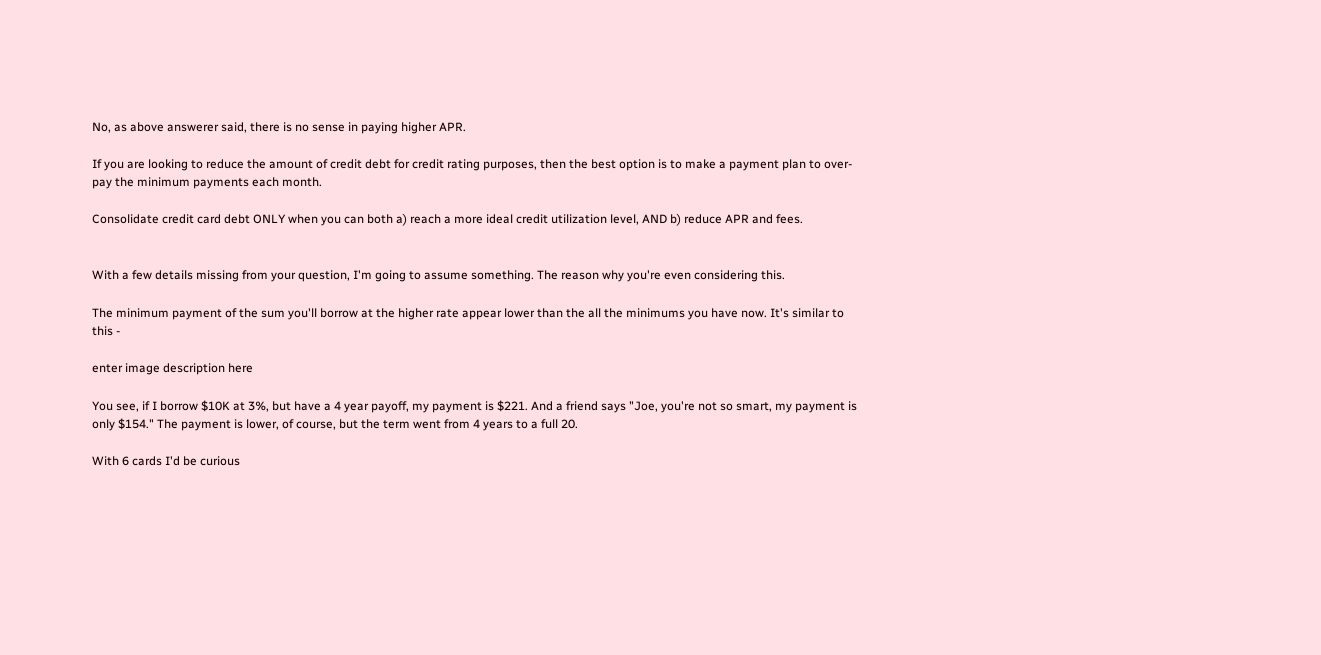No, as above answerer said, there is no sense in paying higher APR.

If you are looking to reduce the amount of credit debt for credit rating purposes, then the best option is to make a payment plan to over-pay the minimum payments each month.

Consolidate credit card debt ONLY when you can both a) reach a more ideal credit utilization level, AND b) reduce APR and fees.


With a few details missing from your question, I'm going to assume something. The reason why you're even considering this.

The minimum payment of the sum you'll borrow at the higher rate appear lower than the all the minimums you have now. It's similar to this -

enter image description here

You see, if I borrow $10K at 3%, but have a 4 year payoff, my payment is $221. And a friend says "Joe, you're not so smart, my payment is only $154." The payment is lower, of course, but the term went from 4 years to a full 20.

With 6 cards I'd be curious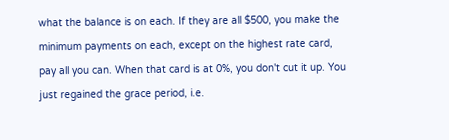what the balance is on each. If they are all $500, you make the minimum payments on each, except on the highest rate card, pay all you can. When that card is at 0%, you don't cut it up. You just regained the grace period, i.e.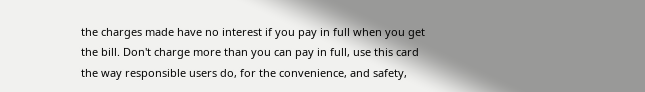the charges made have no interest if you pay in full when you get the bill. Don't charge more than you can pay in full, use this card the way responsible users do, for the convenience, and safety,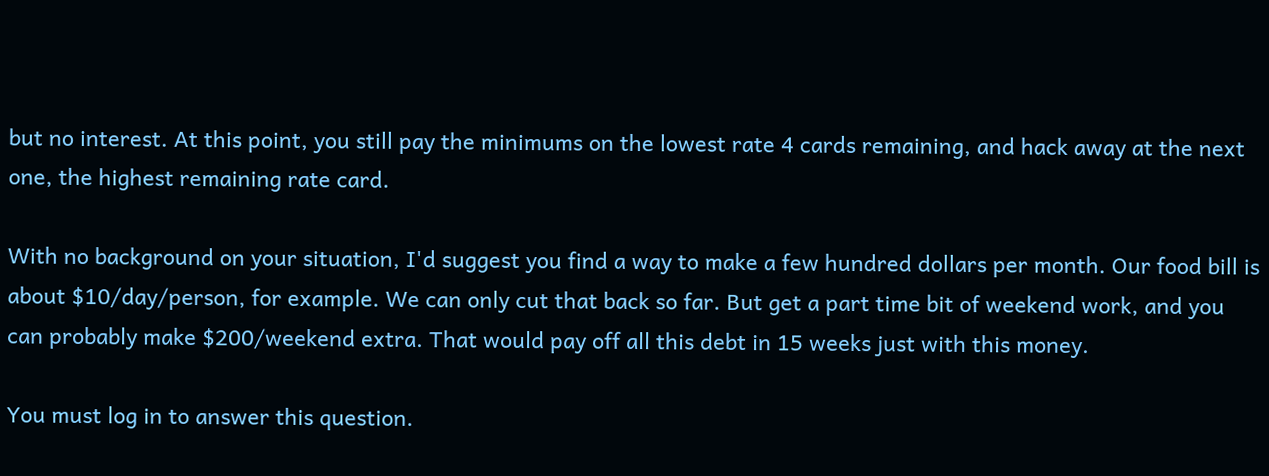but no interest. At this point, you still pay the minimums on the lowest rate 4 cards remaining, and hack away at the next one, the highest remaining rate card.

With no background on your situation, I'd suggest you find a way to make a few hundred dollars per month. Our food bill is about $10/day/person, for example. We can only cut that back so far. But get a part time bit of weekend work, and you can probably make $200/weekend extra. That would pay off all this debt in 15 weeks just with this money.

You must log in to answer this question.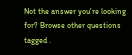Not the answer you're looking for? Browse other questions tagged .